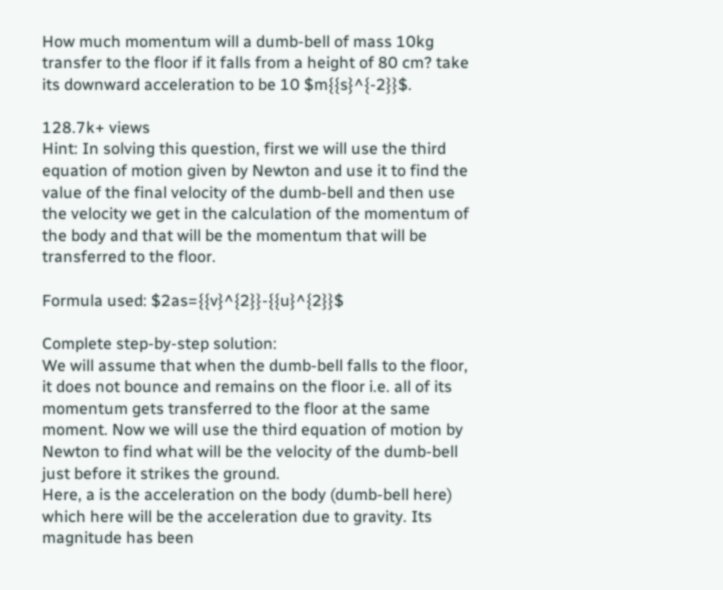How much momentum will a dumb-bell of mass 10kg transfer to the floor if it falls from a height of 80 cm? take its downward acceleration to be 10 $m{{s}^{-2}}$.

128.7k+ views
Hint: In solving this question, first we will use the third equation of motion given by Newton and use it to find the value of the final velocity of the dumb-bell and then use the velocity we get in the calculation of the momentum of the body and that will be the momentum that will be transferred to the floor.

Formula used: $2as={{v}^{2}}-{{u}^{2}}$

Complete step-by-step solution:
We will assume that when the dumb-bell falls to the floor, it does not bounce and remains on the floor i.e. all of its momentum gets transferred to the floor at the same moment. Now we will use the third equation of motion by Newton to find what will be the velocity of the dumb-bell just before it strikes the ground.
Here, a is the acceleration on the body (dumb-bell here) which here will be the acceleration due to gravity. Its magnitude has been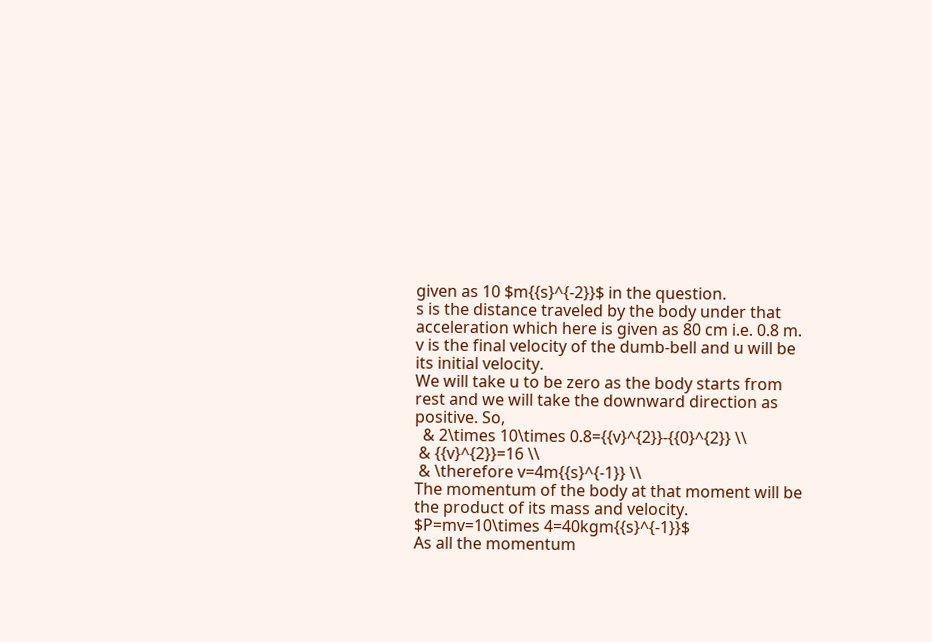given as 10 $m{{s}^{-2}}$ in the question.
s is the distance traveled by the body under that acceleration which here is given as 80 cm i.e. 0.8 m.
v is the final velocity of the dumb-bell and u will be its initial velocity.
We will take u to be zero as the body starts from rest and we will take the downward direction as positive. So,
  & 2\times 10\times 0.8={{v}^{2}}-{{0}^{2}} \\
 & {{v}^{2}}=16 \\
 & \therefore v=4m{{s}^{-1}} \\
The momentum of the body at that moment will be the product of its mass and velocity.
$P=mv=10\times 4=40kgm{{s}^{-1}}$
As all the momentum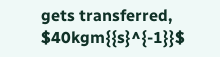gets transferred, $40kgm{{s}^{-1}}$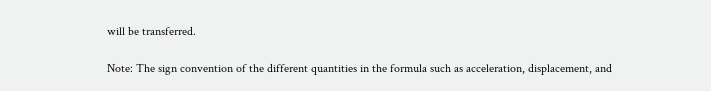will be transferred.

Note: The sign convention of the different quantities in the formula such as acceleration, displacement, and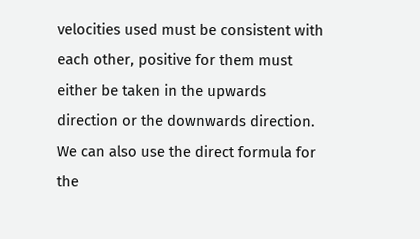velocities used must be consistent with each other, positive for them must either be taken in the upwards direction or the downwards direction. We can also use the direct formula for the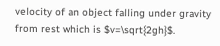velocity of an object falling under gravity from rest which is $v=\sqrt{2gh}$.